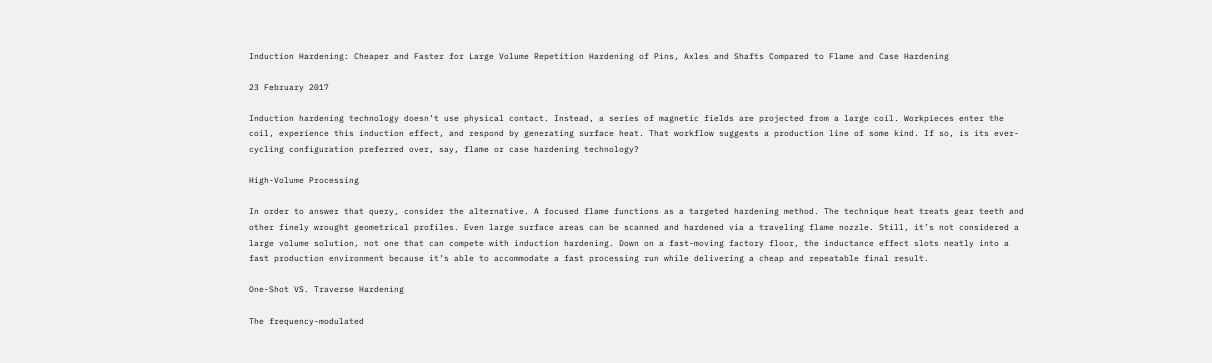Induction Hardening: Cheaper and Faster for Large Volume Repetition Hardening of Pins, Axles and Shafts Compared to Flame and Case Hardening

23 February 2017

Induction hardening technology doesn’t use physical contact. Instead, a series of magnetic fields are projected from a large coil. Workpieces enter the coil, experience this induction effect, and respond by generating surface heat. That workflow suggests a production line of some kind. If so, is its ever-cycling configuration preferred over, say, flame or case hardening technology?

High-Volume Processing

In order to answer that query, consider the alternative. A focused flame functions as a targeted hardening method. The technique heat treats gear teeth and other finely wrought geometrical profiles. Even large surface areas can be scanned and hardened via a traveling flame nozzle. Still, it’s not considered a large volume solution, not one that can compete with induction hardening. Down on a fast-moving factory floor, the inductance effect slots neatly into a fast production environment because it’s able to accommodate a fast processing run while delivering a cheap and repeatable final result.

One-Shot VS. Traverse Hardening

The frequency-modulated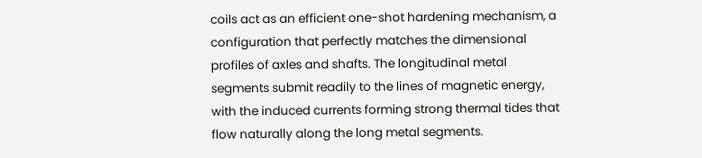coils act as an efficient one-shot hardening mechanism, a configuration that perfectly matches the dimensional profiles of axles and shafts. The longitudinal metal segments submit readily to the lines of magnetic energy, with the induced currents forming strong thermal tides that flow naturally along the long metal segments.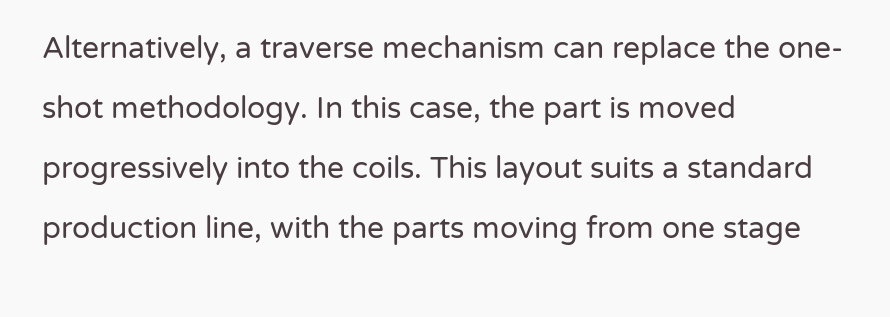Alternatively, a traverse mechanism can replace the one-shot methodology. In this case, the part is moved progressively into the coils. This layout suits a standard production line, with the parts moving from one stage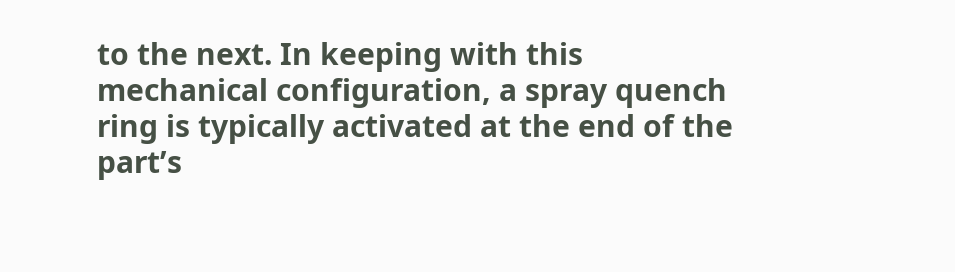to the next. In keeping with this mechanical configuration, a spray quench ring is typically activated at the end of the part’s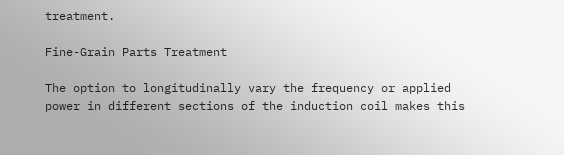treatment.

Fine-Grain Parts Treatment

The option to longitudinally vary the frequency or applied power in different sections of the induction coil makes this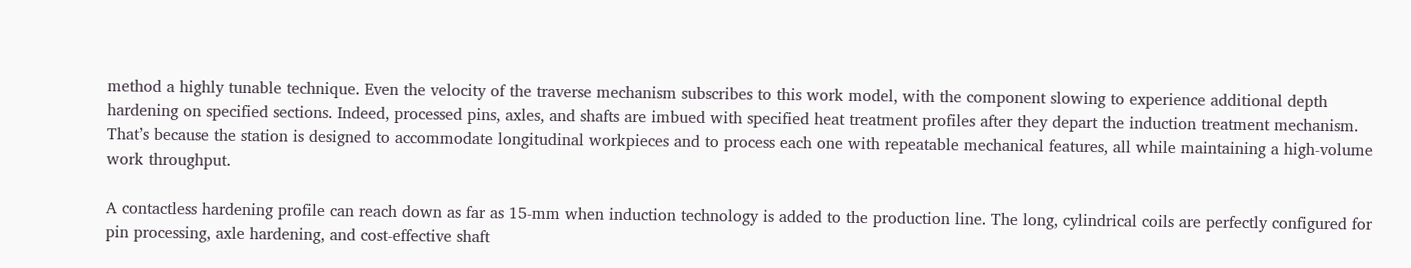method a highly tunable technique. Even the velocity of the traverse mechanism subscribes to this work model, with the component slowing to experience additional depth hardening on specified sections. Indeed, processed pins, axles, and shafts are imbued with specified heat treatment profiles after they depart the induction treatment mechanism. That’s because the station is designed to accommodate longitudinal workpieces and to process each one with repeatable mechanical features, all while maintaining a high-volume work throughput.

A contactless hardening profile can reach down as far as 15-mm when induction technology is added to the production line. The long, cylindrical coils are perfectly configured for pin processing, axle hardening, and cost-effective shaft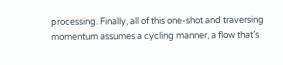processing. Finally, all of this one-shot and traversing momentum assumes a cycling manner, a flow that’s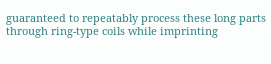guaranteed to repeatably process these long parts through ring-type coils while imprinting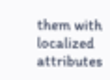them with localized attributes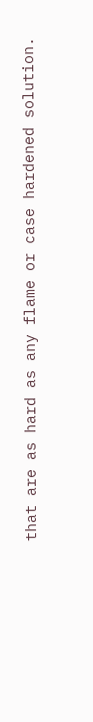that are as hard as any flame or case hardened solution.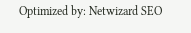Optimized by: Netwizard SEO